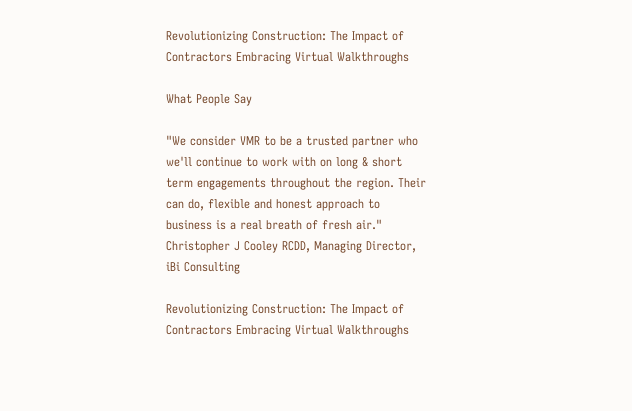Revolutionizing Construction: The Impact of Contractors Embracing Virtual Walkthroughs

What People Say

"We consider VMR to be a trusted partner who we'll continue to work with on long & short term engagements throughout the region. Their can do, flexible and honest approach to business is a real breath of fresh air."
Christopher J Cooley RCDD, Managing Director, iBi Consulting

Revolutionizing Construction: The Impact of Contractors Embracing Virtual Walkthroughs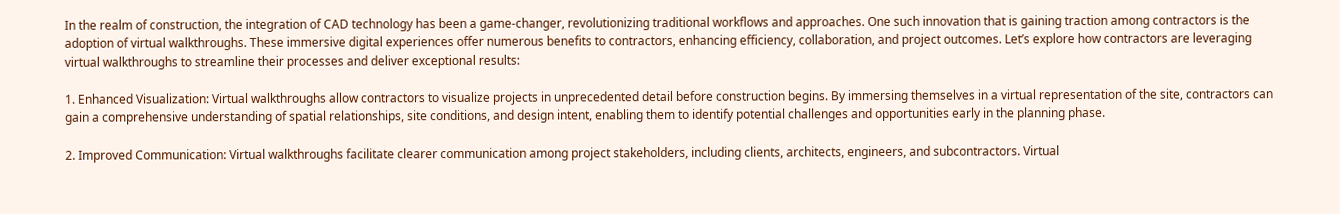In the realm of construction, the integration of CAD technology has been a game-changer, revolutionizing traditional workflows and approaches. One such innovation that is gaining traction among contractors is the adoption of virtual walkthroughs. These immersive digital experiences offer numerous benefits to contractors, enhancing efficiency, collaboration, and project outcomes. Let’s explore how contractors are leveraging virtual walkthroughs to streamline their processes and deliver exceptional results:

1. Enhanced Visualization: Virtual walkthroughs allow contractors to visualize projects in unprecedented detail before construction begins. By immersing themselves in a virtual representation of the site, contractors can gain a comprehensive understanding of spatial relationships, site conditions, and design intent, enabling them to identify potential challenges and opportunities early in the planning phase.

2. Improved Communication: Virtual walkthroughs facilitate clearer communication among project stakeholders, including clients, architects, engineers, and subcontractors. Virtual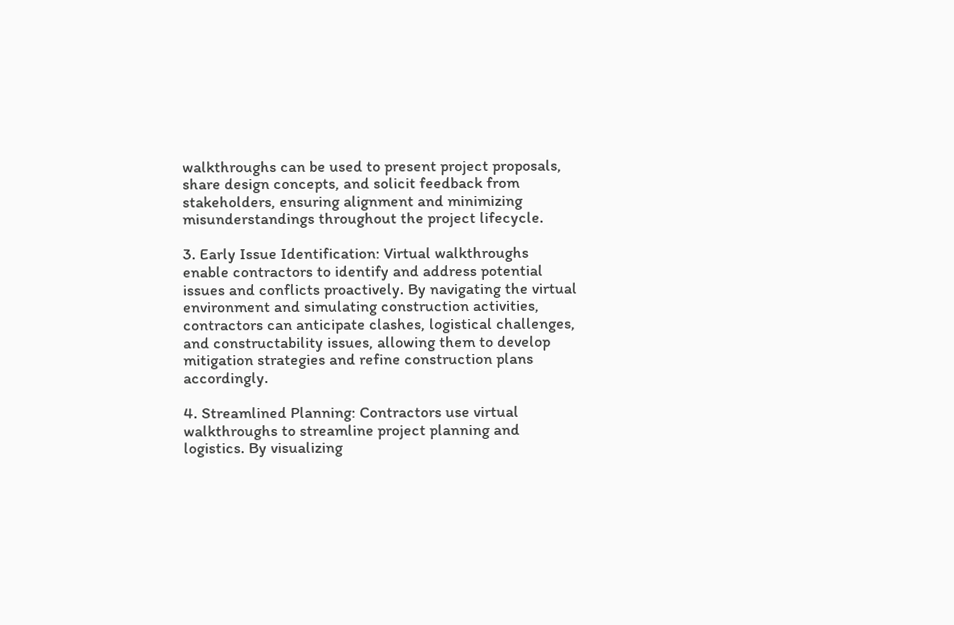walkthroughs can be used to present project proposals, share design concepts, and solicit feedback from stakeholders, ensuring alignment and minimizing misunderstandings throughout the project lifecycle.

3. Early Issue Identification: Virtual walkthroughs enable contractors to identify and address potential issues and conflicts proactively. By navigating the virtual environment and simulating construction activities, contractors can anticipate clashes, logistical challenges, and constructability issues, allowing them to develop mitigation strategies and refine construction plans accordingly.

4. Streamlined Planning: Contractors use virtual walkthroughs to streamline project planning and logistics. By visualizing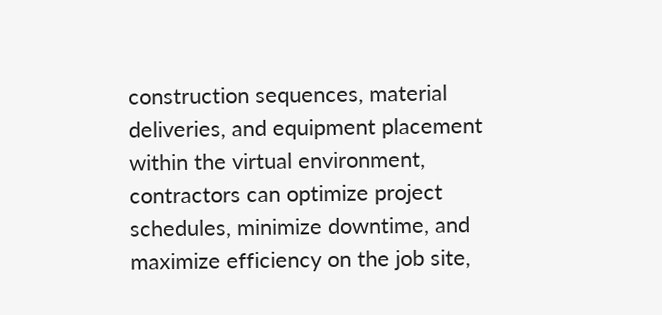construction sequences, material deliveries, and equipment placement within the virtual environment, contractors can optimize project schedules, minimize downtime, and maximize efficiency on the job site,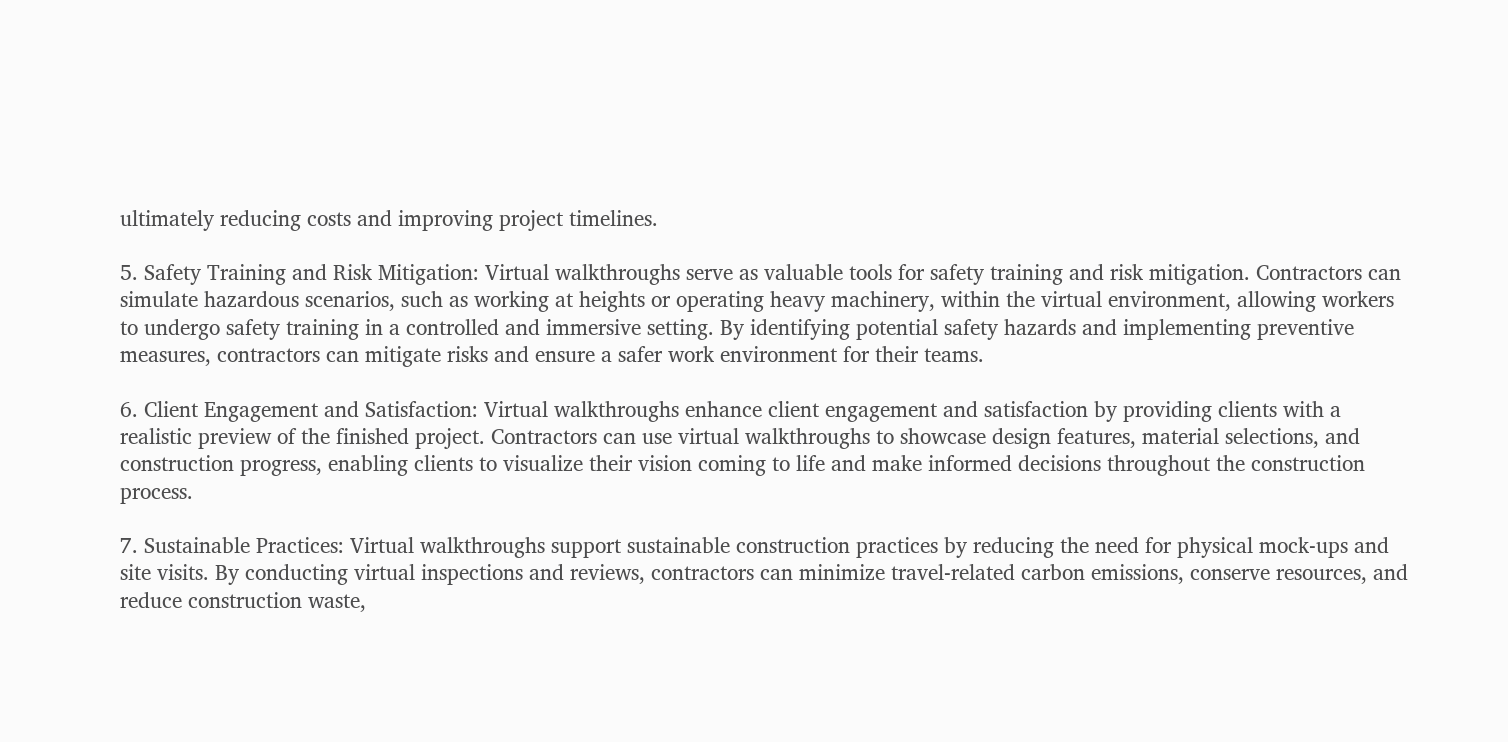ultimately reducing costs and improving project timelines.

5. Safety Training and Risk Mitigation: Virtual walkthroughs serve as valuable tools for safety training and risk mitigation. Contractors can simulate hazardous scenarios, such as working at heights or operating heavy machinery, within the virtual environment, allowing workers to undergo safety training in a controlled and immersive setting. By identifying potential safety hazards and implementing preventive measures, contractors can mitigate risks and ensure a safer work environment for their teams.

6. Client Engagement and Satisfaction: Virtual walkthroughs enhance client engagement and satisfaction by providing clients with a realistic preview of the finished project. Contractors can use virtual walkthroughs to showcase design features, material selections, and construction progress, enabling clients to visualize their vision coming to life and make informed decisions throughout the construction process.

7. Sustainable Practices: Virtual walkthroughs support sustainable construction practices by reducing the need for physical mock-ups and site visits. By conducting virtual inspections and reviews, contractors can minimize travel-related carbon emissions, conserve resources, and reduce construction waste,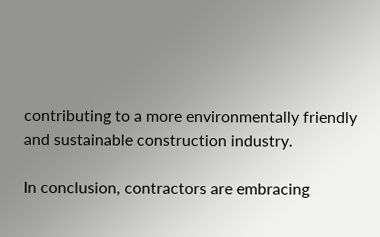contributing to a more environmentally friendly and sustainable construction industry.

In conclusion, contractors are embracing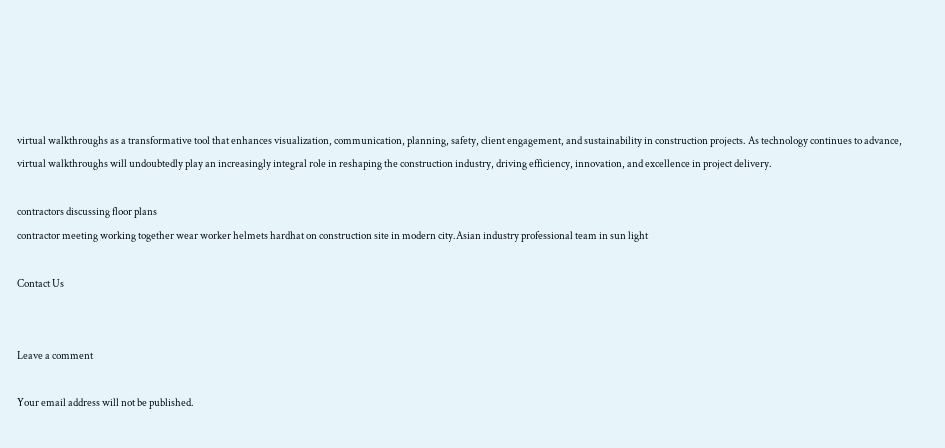virtual walkthroughs as a transformative tool that enhances visualization, communication, planning, safety, client engagement, and sustainability in construction projects. As technology continues to advance, virtual walkthroughs will undoubtedly play an increasingly integral role in reshaping the construction industry, driving efficiency, innovation, and excellence in project delivery.

contractors discussing floor plans
contractor meeting working together wear worker helmets hardhat on construction site in modern city.Asian industry professional team in sun light

Contact Us


Leave a comment

Your email address will not be published.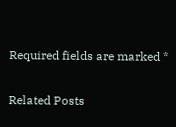Required fields are marked *

Related Posts